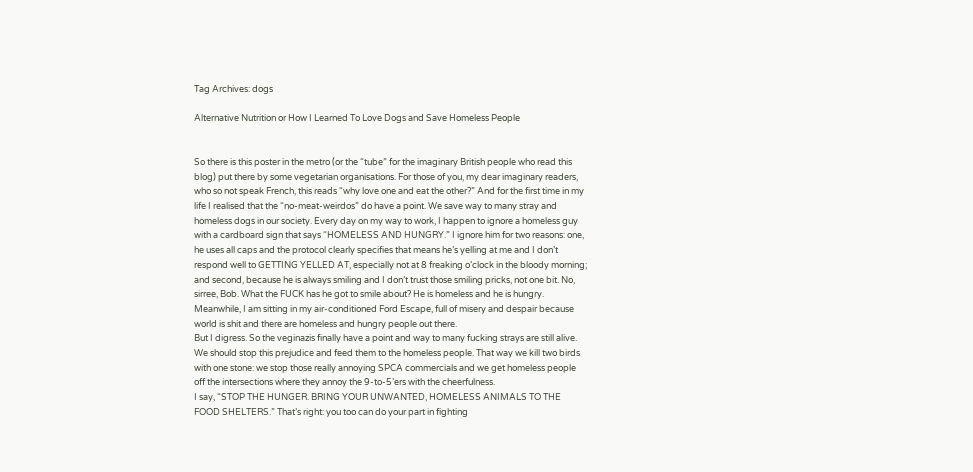Tag Archives: dogs

Alternative Nutrition or How I Learned To Love Dogs and Save Homeless People


So there is this poster in the metro (or the “tube” for the imaginary British people who read this blog) put there by some vegetarian organisations. For those of you, my dear imaginary readers, who so not speak French, this reads “why love one and eat the other?” And for the first time in my life I realised that the “no-meat-weirdos” do have a point. We save way to many stray and homeless dogs in our society. Every day on my way to work, I happen to ignore a homeless guy with a cardboard sign that says “HOMELESS AND HUNGRY.” I ignore him for two reasons: one, he uses all caps and the protocol clearly specifies that means he’s yelling at me and I don’t respond well to GETTING YELLED AT, especially not at 8 freaking o’clock in the bloody morning; and second, because he is always smiling and I don’t trust those smiling pricks, not one bit. No, sirree, Bob. What the FUCK has he got to smile about? He is homeless and he is hungry. Meanwhile, I am sitting in my air-conditioned Ford Escape, full of misery and despair because world is shit and there are homeless and hungry people out there.
But I digress. So the veginazis finally have a point and way to many fucking strays are still alive. We should stop this prejudice and feed them to the homeless people. That way we kill two birds with one stone: we stop those really annoying SPCA commercials and we get homeless people off the intersections where they annoy the 9-to-5’ers with the cheerfulness.
I say, “STOP THE HUNGER. BRING YOUR UNWANTED, HOMELESS ANIMALS TO THE FOOD SHELTERS.” That’s right: you too can do your part in fighting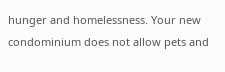hunger and homelessness. Your new condominium does not allow pets and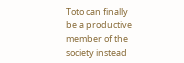Toto can finally be a productive member of the society instead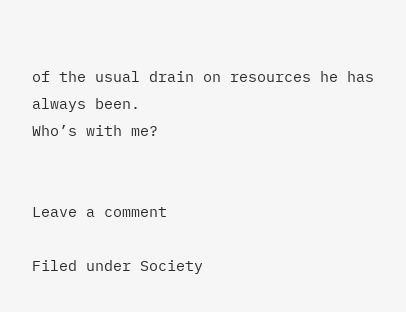of the usual drain on resources he has always been.
Who’s with me?


Leave a comment

Filed under Society